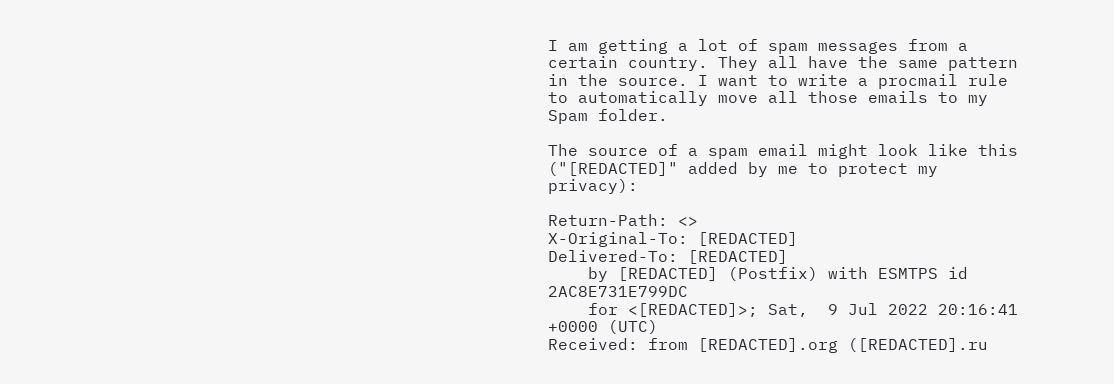I am getting a lot of spam messages from a certain country. They all have the same pattern in the source. I want to write a procmail rule to automatically move all those emails to my Spam folder.

The source of a spam email might look like this ("[REDACTED]" added by me to protect my privacy):

Return-Path: <>
X-Original-To: [REDACTED]
Delivered-To: [REDACTED]
    by [REDACTED] (Postfix) with ESMTPS id 2AC8E731E799DC
    for <[REDACTED]>; Sat,  9 Jul 2022 20:16:41 +0000 (UTC)
Received: from [REDACTED].org ([REDACTED].ru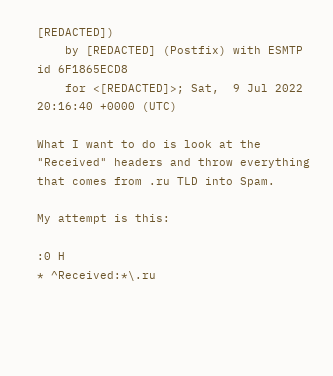[REDACTED])
    by [REDACTED] (Postfix) with ESMTP id 6F1865ECD8
    for <[REDACTED]>; Sat,  9 Jul 2022 20:16:40 +0000 (UTC)

What I want to do is look at the "Received" headers and throw everything that comes from .ru TLD into Spam.

My attempt is this:

:0 H
* ^Received:*\.ru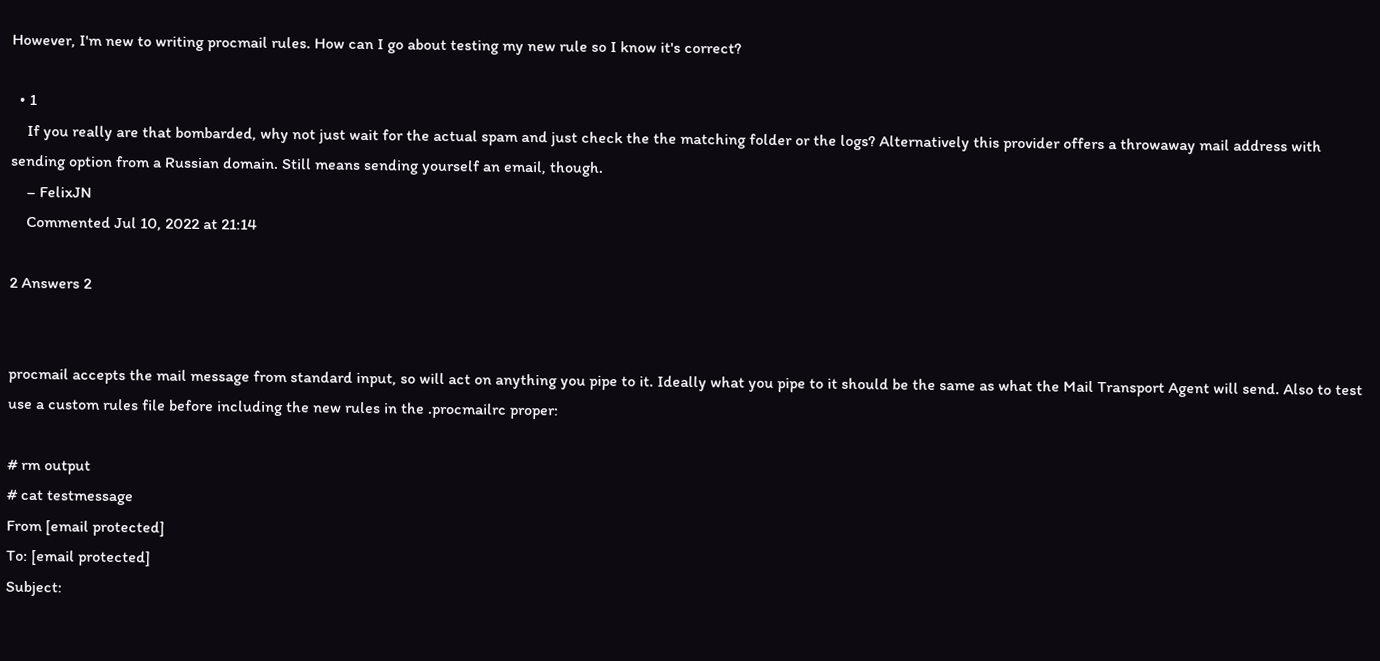However, I'm new to writing procmail rules. How can I go about testing my new rule so I know it's correct?

  • 1
    If you really are that bombarded, why not just wait for the actual spam and just check the the matching folder or the logs? Alternatively this provider offers a throwaway mail address with sending option from a Russian domain. Still means sending yourself an email, though.
    – FelixJN
    Commented Jul 10, 2022 at 21:14

2 Answers 2


procmail accepts the mail message from standard input, so will act on anything you pipe to it. Ideally what you pipe to it should be the same as what the Mail Transport Agent will send. Also to test use a custom rules file before including the new rules in the .procmailrc proper:

# rm output
# cat testmessage
From [email protected]
To: [email protected]
Subject: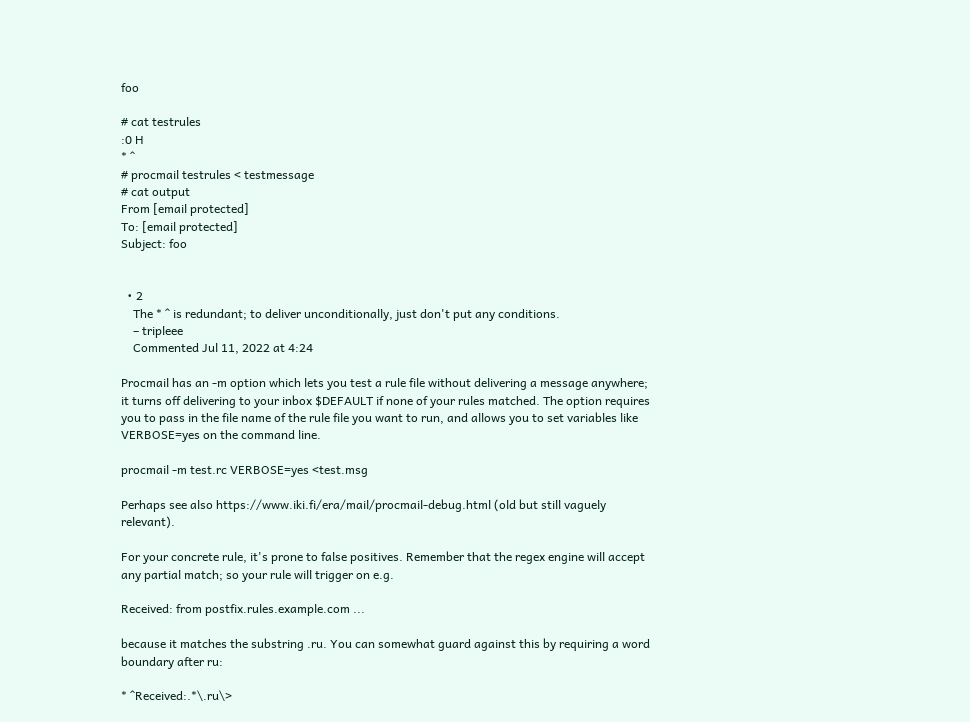foo

# cat testrules
:0 H
* ^
# procmail testrules < testmessage
# cat output
From [email protected]
To: [email protected]
Subject: foo


  • 2
    The * ^ is redundant; to deliver unconditionally, just don't put any conditions.
    – tripleee
    Commented Jul 11, 2022 at 4:24

Procmail has an -m option which lets you test a rule file without delivering a message anywhere; it turns off delivering to your inbox $DEFAULT if none of your rules matched. The option requires you to pass in the file name of the rule file you want to run, and allows you to set variables like VERBOSE=yes on the command line.

procmail -m test.rc VERBOSE=yes <test.msg

Perhaps see also https://www.iki.fi/era/mail/procmail-debug.html (old but still vaguely relevant).

For your concrete rule, it's prone to false positives. Remember that the regex engine will accept any partial match; so your rule will trigger on e.g.

Received: from postfix.rules.example.com ...

because it matches the substring .ru. You can somewhat guard against this by requiring a word boundary after ru:

* ^Received:.*\.ru\>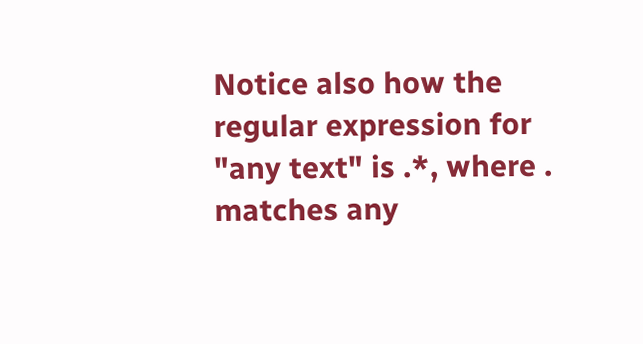Notice also how the regular expression for "any text" is .*, where . matches any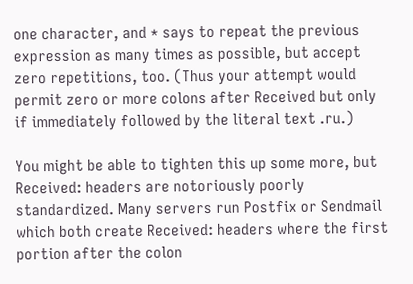one character, and * says to repeat the previous expression as many times as possible, but accept zero repetitions, too. (Thus your attempt would permit zero or more colons after Received but only if immediately followed by the literal text .ru.)

You might be able to tighten this up some more, but Received: headers are notoriously poorly standardized. Many servers run Postfix or Sendmail which both create Received: headers where the first portion after the colon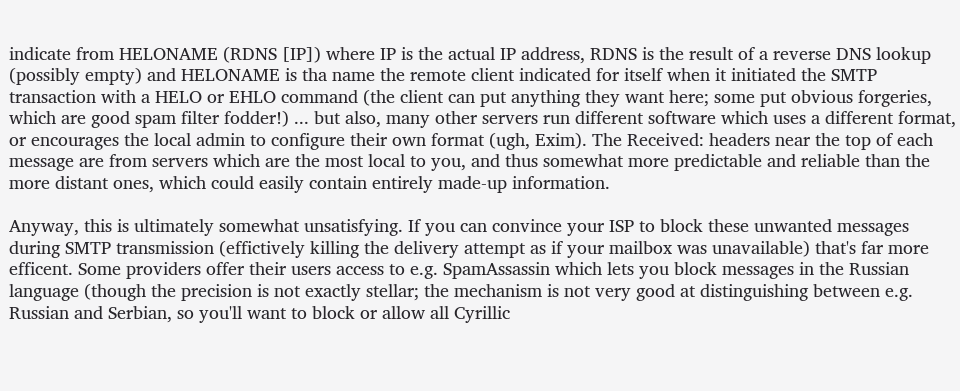indicate from HELONAME (RDNS [IP]) where IP is the actual IP address, RDNS is the result of a reverse DNS lookup (possibly empty) and HELONAME is tha name the remote client indicated for itself when it initiated the SMTP transaction with a HELO or EHLO command (the client can put anything they want here; some put obvious forgeries, which are good spam filter fodder!) ... but also, many other servers run different software which uses a different format, or encourages the local admin to configure their own format (ugh, Exim). The Received: headers near the top of each message are from servers which are the most local to you, and thus somewhat more predictable and reliable than the more distant ones, which could easily contain entirely made-up information.

Anyway, this is ultimately somewhat unsatisfying. If you can convince your ISP to block these unwanted messages during SMTP transmission (effictively killing the delivery attempt as if your mailbox was unavailable) that's far more efficent. Some providers offer their users access to e.g. SpamAssassin which lets you block messages in the Russian language (though the precision is not exactly stellar; the mechanism is not very good at distinguishing between e.g. Russian and Serbian, so you'll want to block or allow all Cyrillic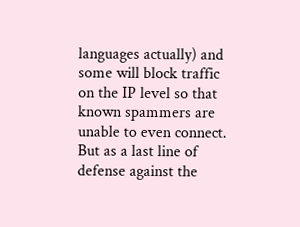languages actually) and some will block traffic on the IP level so that known spammers are unable to even connect. But as a last line of defense against the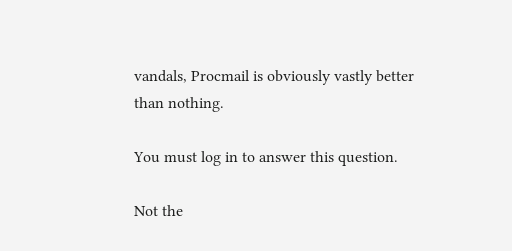vandals, Procmail is obviously vastly better than nothing.

You must log in to answer this question.

Not the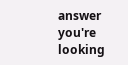answer you're looking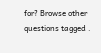for? Browse other questions tagged .